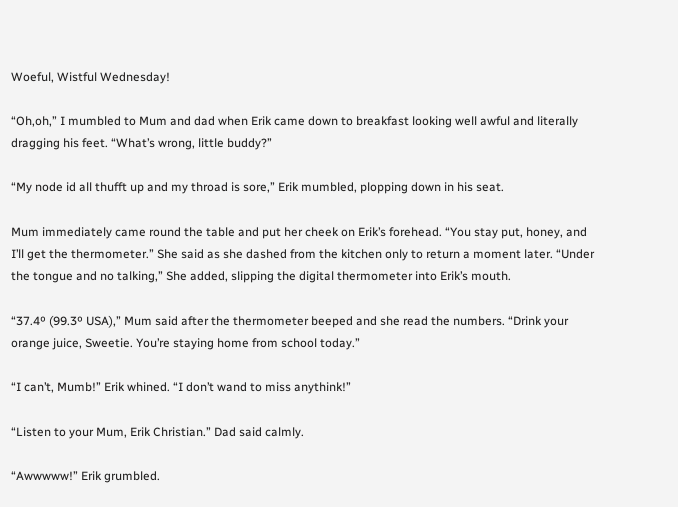Woeful, Wistful Wednesday!

“Oh,oh,” I mumbled to Mum and dad when Erik came down to breakfast looking well awful and literally dragging his feet. “What’s wrong, little buddy?”

“My node id all thufft up and my throad is sore,” Erik mumbled, plopping down in his seat.

Mum immediately came round the table and put her cheek on Erik’s forehead. “You stay put, honey, and I’ll get the thermometer.” She said as she dashed from the kitchen only to return a moment later. “Under the tongue and no talking,” She added, slipping the digital thermometer into Erik’s mouth.

“37.4º (99.3º USA),” Mum said after the thermometer beeped and she read the numbers. “Drink your orange juice, Sweetie. You’re staying home from school today.”

“I can’t, Mumb!” Erik whined. “I don’t wand to miss anythink!”

“Listen to your Mum, Erik Christian.” Dad said calmly.

“Awwwww!” Erik grumbled.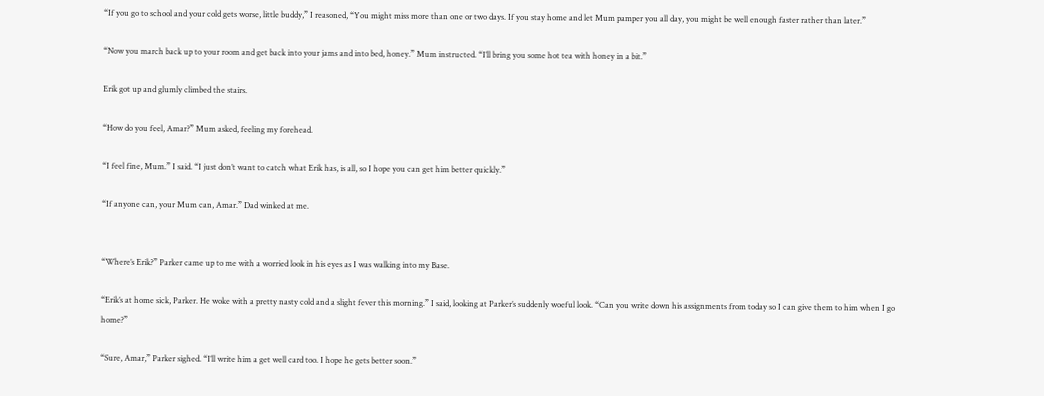“If you go to school and your cold gets worse, little buddy,” I reasoned, “You might miss more than one or two days. If you stay home and let Mum pamper you all day, you might be well enough faster rather than later.”

“Now you march back up to your room and get back into your jams and into bed, honey.” Mum instructed. “I’ll bring you some hot tea with honey in a bit.”

Erik got up and glumly climbed the stairs.

“How do you feel, Amar?” Mum asked, feeling my forehead.

“I feel fine, Mum.” I said. “I just don’t want to catch what Erik has, is all, so I hope you can get him better quickly.”

“If anyone can, your Mum can, Amar.” Dad winked at me.


“Where’s Erik?” Parker came up to me with a worried look in his eyes as I was walking into my Base.

“Erik’s at home sick, Parker. He woke with a pretty nasty cold and a slight fever this morning.” I said, looking at Parker’s suddenly woeful look. “Can you write down his assignments from today so I can give them to him when I go home?”

“Sure, Amar,” Parker sighed. “I’ll write him a get well card too. I hope he gets better soon.”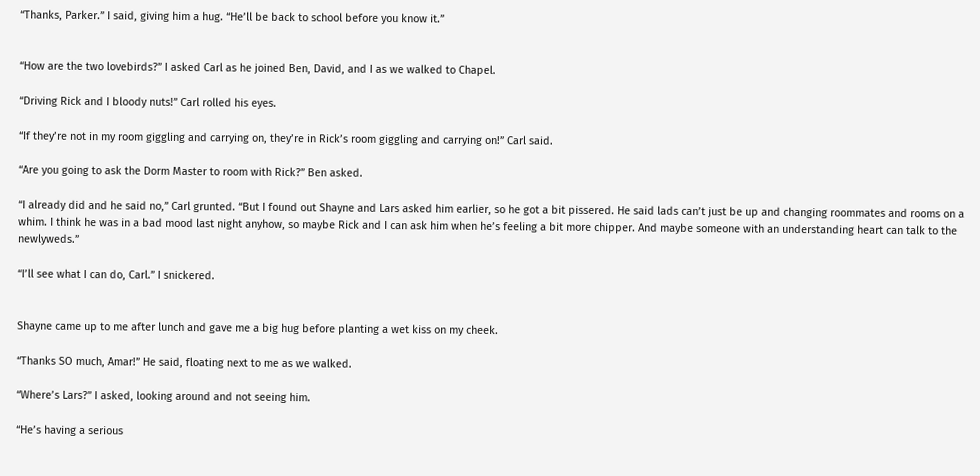“Thanks, Parker.” I said, giving him a hug. “He’ll be back to school before you know it.”


“How are the two lovebirds?” I asked Carl as he joined Ben, David, and I as we walked to Chapel.

“Driving Rick and I bloody nuts!” Carl rolled his eyes.

“If they’re not in my room giggling and carrying on, they’re in Rick’s room giggling and carrying on!” Carl said.

“Are you going to ask the Dorm Master to room with Rick?” Ben asked.

“I already did and he said no,” Carl grunted. “But I found out Shayne and Lars asked him earlier, so he got a bit pissered. He said lads can’t just be up and changing roommates and rooms on a whim. I think he was in a bad mood last night anyhow, so maybe Rick and I can ask him when he’s feeling a bit more chipper. And maybe someone with an understanding heart can talk to the newlyweds.”

“I’ll see what I can do, Carl.” I snickered.


Shayne came up to me after lunch and gave me a big hug before planting a wet kiss on my cheek.

“Thanks SO much, Amar!” He said, floating next to me as we walked.

“Where’s Lars?” I asked, looking around and not seeing him.

“He’s having a serious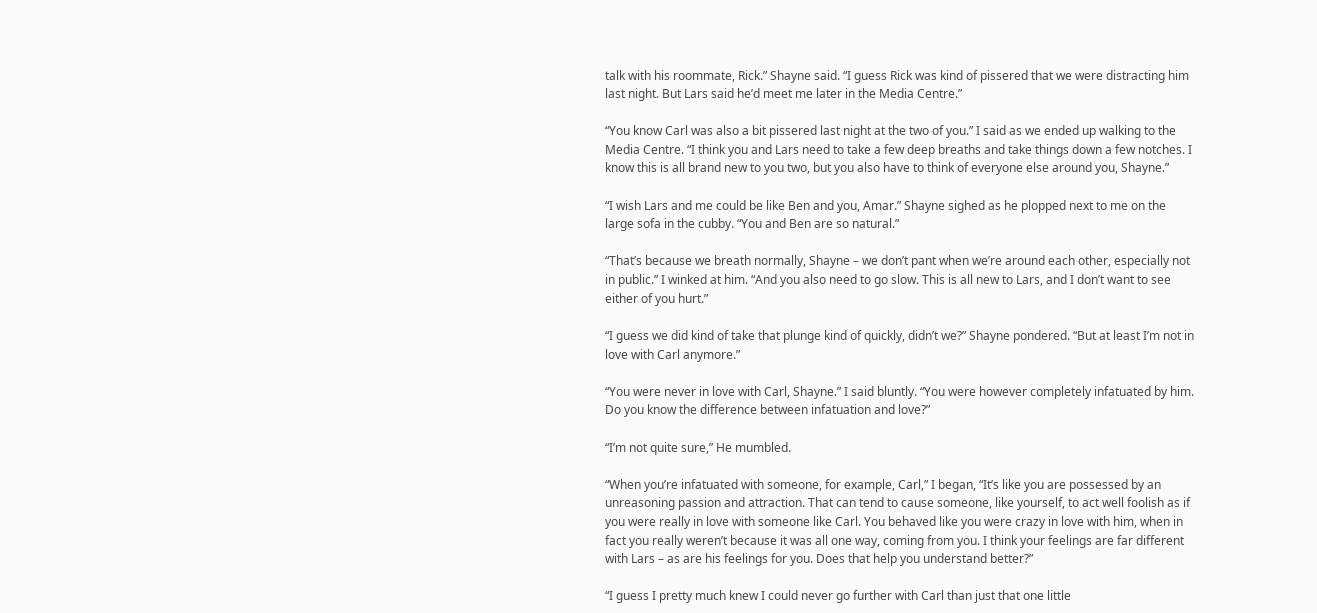talk with his roommate, Rick.” Shayne said. “I guess Rick was kind of pissered that we were distracting him last night. But Lars said he’d meet me later in the Media Centre.”

“You know Carl was also a bit pissered last night at the two of you.” I said as we ended up walking to the Media Centre. “I think you and Lars need to take a few deep breaths and take things down a few notches. I know this is all brand new to you two, but you also have to think of everyone else around you, Shayne.”

“I wish Lars and me could be like Ben and you, Amar.” Shayne sighed as he plopped next to me on the large sofa in the cubby. “You and Ben are so natural.”

“That’s because we breath normally, Shayne – we don’t pant when we’re around each other, especially not in public.” I winked at him. “And you also need to go slow. This is all new to Lars, and I don’t want to see either of you hurt.”

“I guess we did kind of take that plunge kind of quickly, didn’t we?” Shayne pondered. “But at least I’m not in love with Carl anymore.”

“You were never in love with Carl, Shayne.” I said bluntly. “You were however completely infatuated by him. Do you know the difference between infatuation and love?”

“I’m not quite sure,” He mumbled.

“When you’re infatuated with someone, for example, Carl,” I began, “It’s like you are possessed by an unreasoning passion and attraction. That can tend to cause someone, like yourself, to act well foolish as if you were really in love with someone like Carl. You behaved like you were crazy in love with him, when in fact you really weren’t because it was all one way, coming from you. I think your feelings are far different with Lars – as are his feelings for you. Does that help you understand better?”

“I guess I pretty much knew I could never go further with Carl than just that one little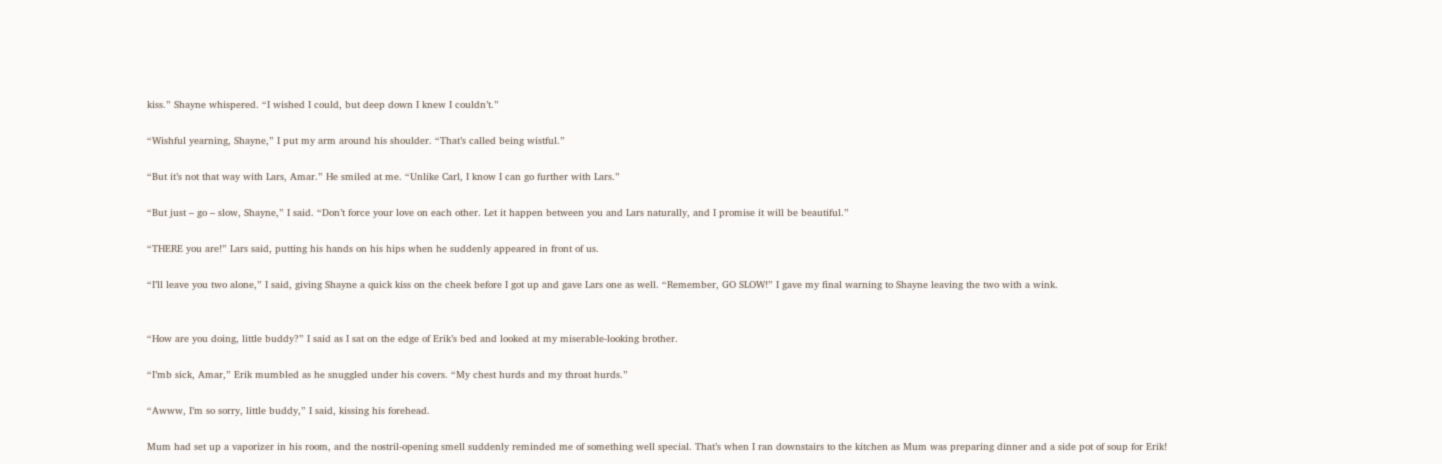kiss.” Shayne whispered. “I wished I could, but deep down I knew I couldn’t.”

“Wishful yearning, Shayne,” I put my arm around his shoulder. “That’s called being wistful.”

“But it’s not that way with Lars, Amar.” He smiled at me. “Unlike Carl, I know I can go further with Lars.”

“But just – go – slow, Shayne,” I said. “Don’t force your love on each other. Let it happen between you and Lars naturally, and I promise it will be beautiful.”

“THERE you are!” Lars said, putting his hands on his hips when he suddenly appeared in front of us.

“I’ll leave you two alone,” I said, giving Shayne a quick kiss on the cheek before I got up and gave Lars one as well. “Remember, GO SLOW!” I gave my final warning to Shayne leaving the two with a wink.


“How are you doing, little buddy?” I said as I sat on the edge of Erik’s bed and looked at my miserable-looking brother.

“I’mb sick, Amar,” Erik mumbled as he snuggled under his covers. “My chest hurds and my throat hurds.”

“Awww, I’m so sorry, little buddy,” I said, kissing his forehead.

Mum had set up a vaporizer in his room, and the nostril-opening smell suddenly reminded me of something well special. That’s when I ran downstairs to the kitchen as Mum was preparing dinner and a side pot of soup for Erik!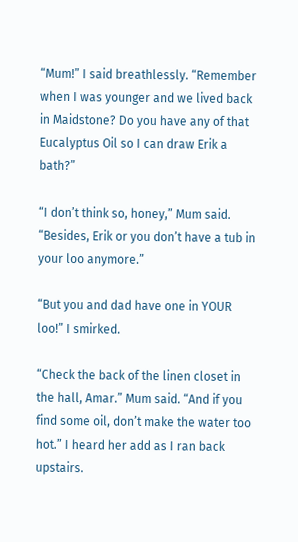“Mum!” I said breathlessly. “Remember when I was younger and we lived back in Maidstone? Do you have any of that Eucalyptus Oil so I can draw Erik a bath?”

“I don’t think so, honey,” Mum said. “Besides, Erik or you don’t have a tub in your loo anymore.”

“But you and dad have one in YOUR loo!” I smirked.

“Check the back of the linen closet in the hall, Amar.” Mum said. “And if you find some oil, don’t make the water too hot.” I heard her add as I ran back upstairs.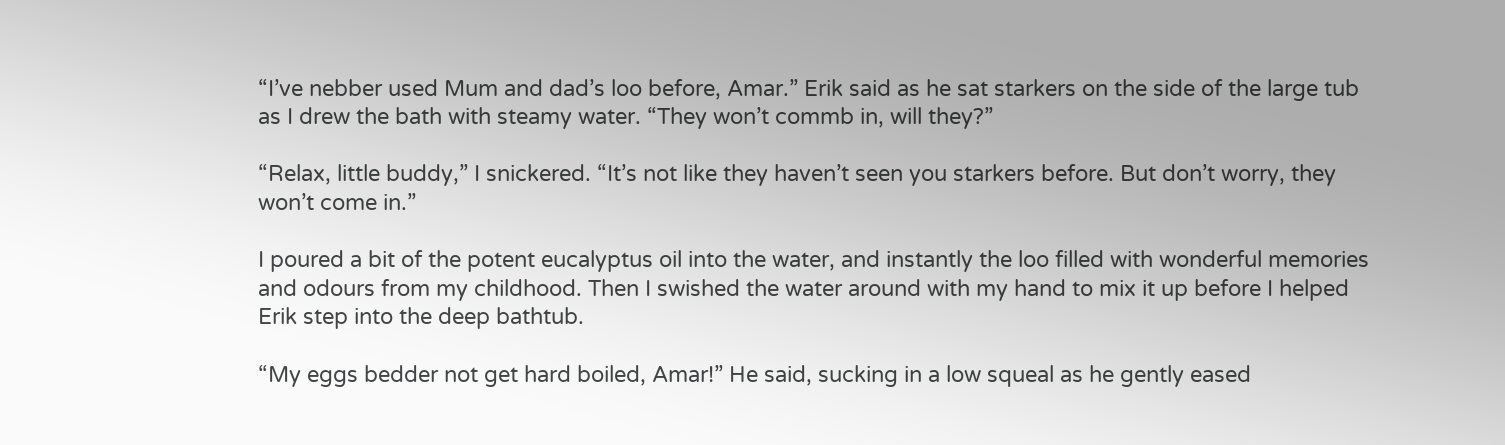“I’ve nebber used Mum and dad’s loo before, Amar.” Erik said as he sat starkers on the side of the large tub as I drew the bath with steamy water. “They won’t commb in, will they?”

“Relax, little buddy,” I snickered. “It’s not like they haven’t seen you starkers before. But don’t worry, they won’t come in.”

I poured a bit of the potent eucalyptus oil into the water, and instantly the loo filled with wonderful memories and odours from my childhood. Then I swished the water around with my hand to mix it up before I helped Erik step into the deep bathtub.

“My eggs bedder not get hard boiled, Amar!” He said, sucking in a low squeal as he gently eased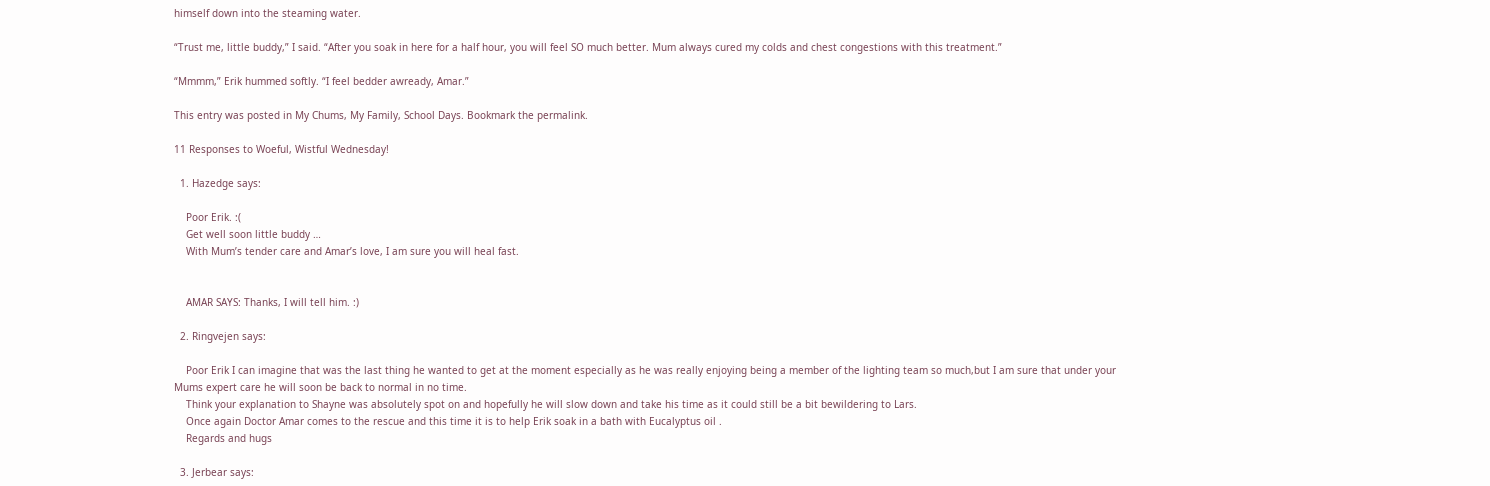himself down into the steaming water.

“Trust me, little buddy,” I said. “After you soak in here for a half hour, you will feel SO much better. Mum always cured my colds and chest congestions with this treatment.”

“Mmmm,” Erik hummed softly. “I feel bedder awready, Amar.”

This entry was posted in My Chums, My Family, School Days. Bookmark the permalink.

11 Responses to Woeful, Wistful Wednesday!

  1. Hazedge says:

    Poor Erik. :(
    Get well soon little buddy …
    With Mum’s tender care and Amar’s love, I am sure you will heal fast.


    AMAR SAYS: Thanks, I will tell him. :)

  2. Ringvejen says:

    Poor Erik I can imagine that was the last thing he wanted to get at the moment especially as he was really enjoying being a member of the lighting team so much,but I am sure that under your Mums expert care he will soon be back to normal in no time.
    Think your explanation to Shayne was absolutely spot on and hopefully he will slow down and take his time as it could still be a bit bewildering to Lars.
    Once again Doctor Amar comes to the rescue and this time it is to help Erik soak in a bath with Eucalyptus oil .
    Regards and hugs

  3. Jerbear says: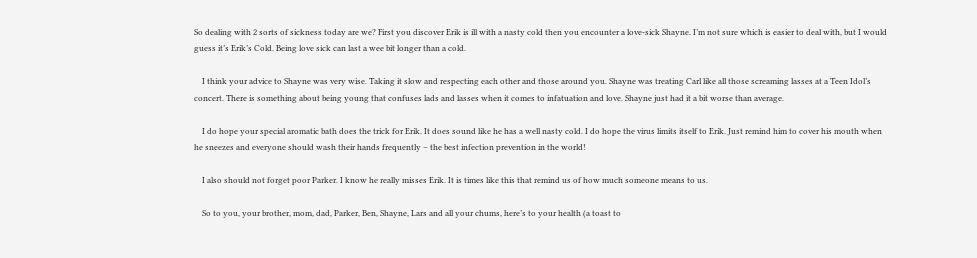So dealing with 2 sorts of sickness today are we? First you discover Erik is ill with a nasty cold then you encounter a love-sick Shayne. I’m not sure which is easier to deal with, but I would guess it’s Erik’s Cold. Being love sick can last a wee bit longer than a cold.

    I think your advice to Shayne was very wise. Taking it slow and respecting each other and those around you. Shayne was treating Carl like all those screaming lasses at a Teen Idol’s concert. There is something about being young that confuses lads and lasses when it comes to infatuation and love. Shayne just had it a bit worse than average.

    I do hope your special aromatic bath does the trick for Erik. It does sound like he has a well nasty cold. I do hope the virus limits itself to Erik. Just remind him to cover his mouth when he sneezes and everyone should wash their hands frequently – the best infection prevention in the world!

    I also should not forget poor Parker. I know he really misses Erik. It is times like this that remind us of how much someone means to us.

    So to you, your brother, mom, dad, Parker, Ben, Shayne, Lars and all your chums, here’s to your health (a toast to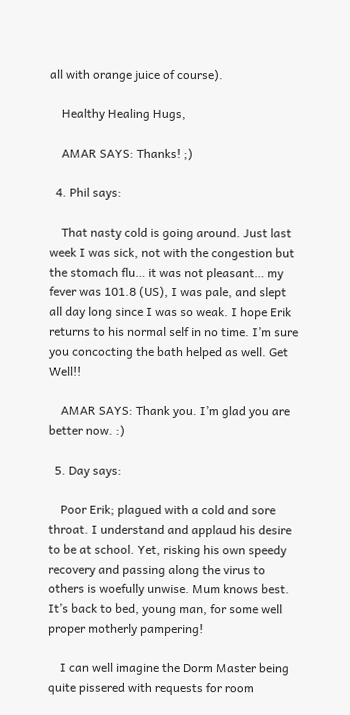all with orange juice of course).

    Healthy Healing Hugs,

    AMAR SAYS: Thanks! ;)

  4. Phil says:

    That nasty cold is going around. Just last week I was sick, not with the congestion but the stomach flu… it was not pleasant… my fever was 101.8 (US), I was pale, and slept all day long since I was so weak. I hope Erik returns to his normal self in no time. I’m sure you concocting the bath helped as well. Get Well!!

    AMAR SAYS: Thank you. I’m glad you are better now. :)

  5. Day says:

    Poor Erik; plagued with a cold and sore throat. I understand and applaud his desire to be at school. Yet, risking his own speedy recovery and passing along the virus to others is woefully unwise. Mum knows best. It’s back to bed, young man, for some well proper motherly pampering!

    I can well imagine the Dorm Master being quite pissered with requests for room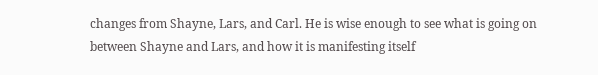changes from Shayne, Lars, and Carl. He is wise enough to see what is going on between Shayne and Lars, and how it is manifesting itself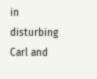in disturbing Carl and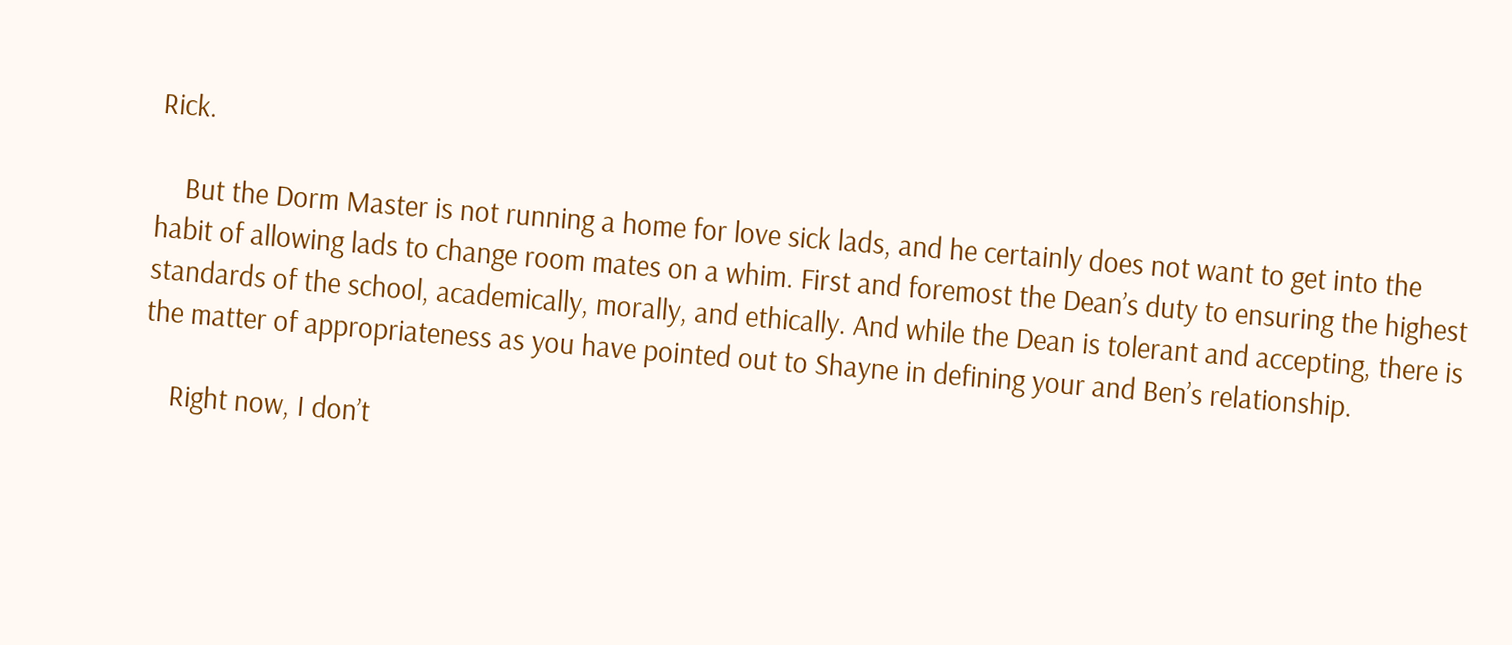Rick.

    But the Dorm Master is not running a home for love sick lads, and he certainly does not want to get into the habit of allowing lads to change room mates on a whim. First and foremost the Dean’s duty to ensuring the highest standards of the school, academically, morally, and ethically. And while the Dean is tolerant and accepting, there is the matter of appropriateness as you have pointed out to Shayne in defining your and Ben’s relationship.

    Right now, I don’t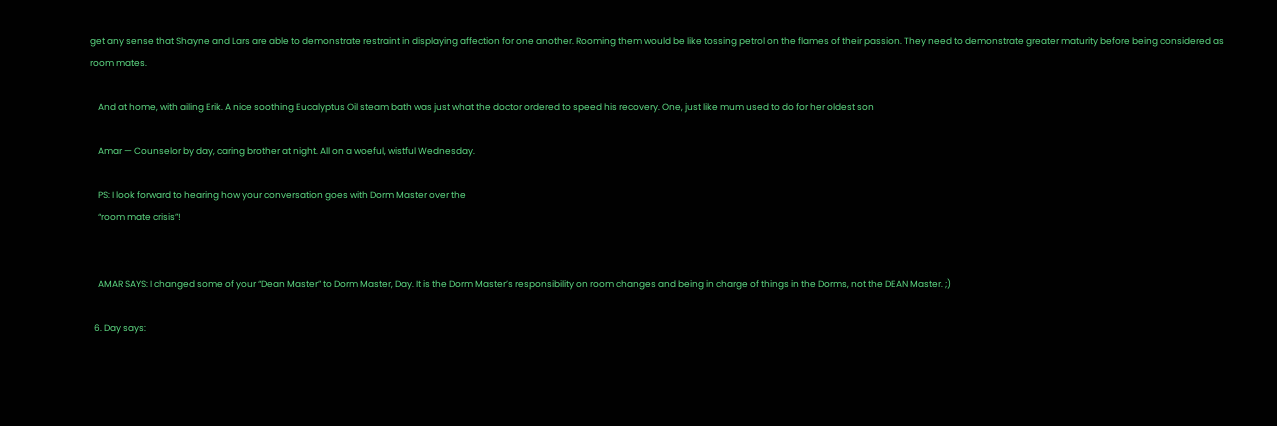get any sense that Shayne and Lars are able to demonstrate restraint in displaying affection for one another. Rooming them would be like tossing petrol on the flames of their passion. They need to demonstrate greater maturity before being considered as room mates.

    And at home, with ailing Erik. A nice soothing Eucalyptus Oil steam bath was just what the doctor ordered to speed his recovery. One, just like mum used to do for her oldest son

    Amar — Counselor by day, caring brother at night. All on a woeful, wistful Wednesday.

    PS: I look forward to hearing how your conversation goes with Dorm Master over the
    “room mate crisis”!


    AMAR SAYS: I changed some of your “Dean Master” to Dorm Master, Day. It is the Dorm Master’s responsibility on room changes and being in charge of things in the Dorms, not the DEAN Master. ;)

  6. Day says: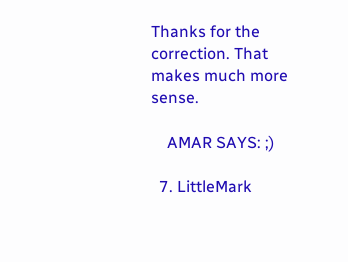Thanks for the correction. That makes much more sense.

    AMAR SAYS: ;)

  7. LittleMark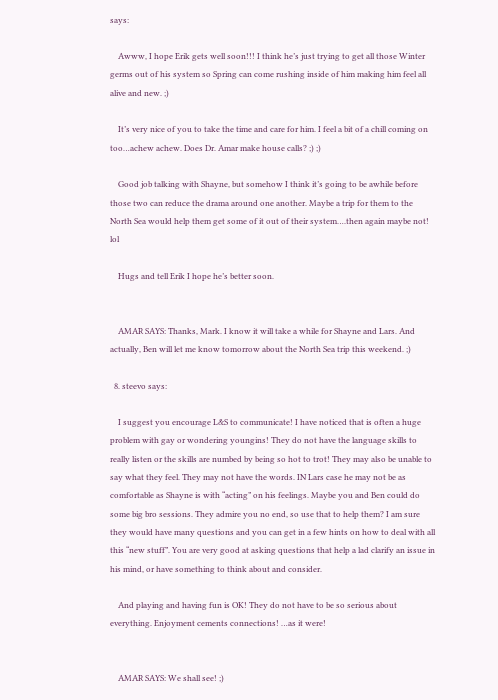says:

    Awww, I hope Erik gets well soon!!! I think he’s just trying to get all those Winter germs out of his system so Spring can come rushing inside of him making him feel all alive and new. ;)

    It’s very nice of you to take the time and care for him. I feel a bit of a chill coming on too…achew achew. Does Dr. Amar make house calls? ;) ;)

    Good job talking with Shayne, but somehow I think it’s going to be awhile before those two can reduce the drama around one another. Maybe a trip for them to the North Sea would help them get some of it out of their system….then again maybe not! lol

    Hugs and tell Erik I hope he’s better soon.


    AMAR SAYS: Thanks, Mark. I know it will take a while for Shayne and Lars. And actually, Ben will let me know tomorrow about the North Sea trip this weekend. ;)

  8. steevo says:

    I suggest you encourage L&S to communicate! I have noticed that is often a huge problem with gay or wondering youngins! They do not have the language skills to really listen or the skills are numbed by being so hot to trot! They may also be unable to say what they feel. They may not have the words. IN Lars case he may not be as comfortable as Shayne is with “acting” on his feelings. Maybe you and Ben could do some big bro sessions. They admire you no end, so use that to help them? I am sure they would have many questions and you can get in a few hints on how to deal with all this “new stuff”. You are very good at asking questions that help a lad clarify an issue in his mind, or have something to think about and consider.

    And playing and having fun is OK! They do not have to be so serious about everything. Enjoyment cements connections! …as it were!


    AMAR SAYS: We shall see! ;)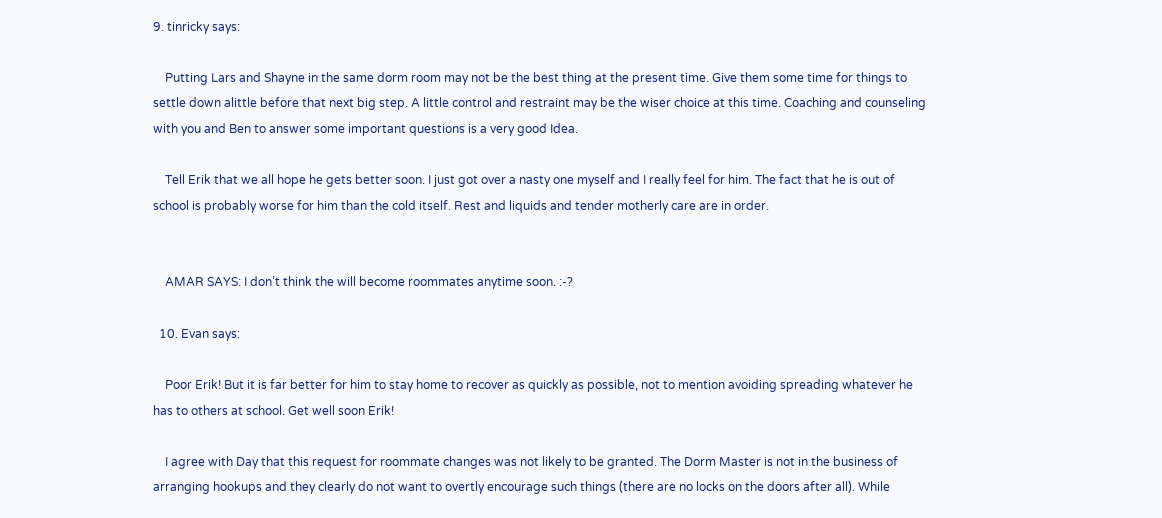9. tinricky says:

    Putting Lars and Shayne in the same dorm room may not be the best thing at the present time. Give them some time for things to settle down alittle before that next big step. A little control and restraint may be the wiser choice at this time. Coaching and counseling with you and Ben to answer some important questions is a very good Idea.

    Tell Erik that we all hope he gets better soon. I just got over a nasty one myself and I really feel for him. The fact that he is out of school is probably worse for him than the cold itself. Rest and liquids and tender motherly care are in order.


    AMAR SAYS: I don’t think the will become roommates anytime soon. :-?

  10. Evan says:

    Poor Erik! But it is far better for him to stay home to recover as quickly as possible, not to mention avoiding spreading whatever he has to others at school. Get well soon Erik!

    I agree with Day that this request for roommate changes was not likely to be granted. The Dorm Master is not in the business of arranging hookups and they clearly do not want to overtly encourage such things (there are no locks on the doors after all). While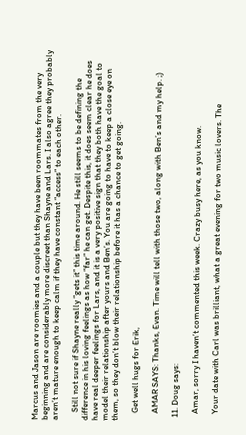Marcus and Jason are roomies and a couple but they have been roommates from the very beginning and are considerably more discreet than Shayne and Lars. I also agree they probably aren’t mature enough to keep calm if they have constant “access” to each other.

    Still not sure if Shayne really “gets it” this time around. He still seems to be defining the difference in his loving feelings as how “far” he can get. Despite this, it does seem clear he does have real deeper feelings for Lars, and it is a very positive sign that they both have the goal to model their relationship after yours and Ben’s. You are going to have to keep a close eye on them, so they don’t blow their relationship before it has a chance to get going.

    Get well hugs for Erik,

    AMAR SAYS: Thanks, Evan. Time will tell with those two, along with Ben’s and my help. ;)

  11. Doug says:

    Amar, sorry I haven’t commented this week. Crazy busy here, as you know.

    Your date with Carl was brilliant, what a great evening for two music lovers. The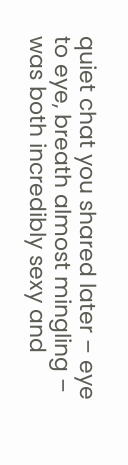quiet chat you shared later – eye to eye, breath almost mingling – was both incredibly sexy and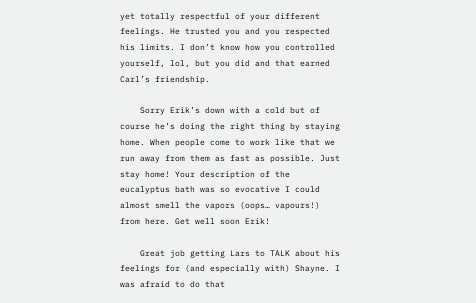yet totally respectful of your different feelings. He trusted you and you respected his limits. I don’t know how you controlled yourself, lol, but you did and that earned Carl’s friendship.

    Sorry Erik’s down with a cold but of course he’s doing the right thing by staying home. When people come to work like that we run away from them as fast as possible. Just stay home! Your description of the eucalyptus bath was so evocative I could almost smell the vapors (oops… vapours!) from here. Get well soon Erik!

    Great job getting Lars to TALK about his feelings for (and especially with) Shayne. I was afraid to do that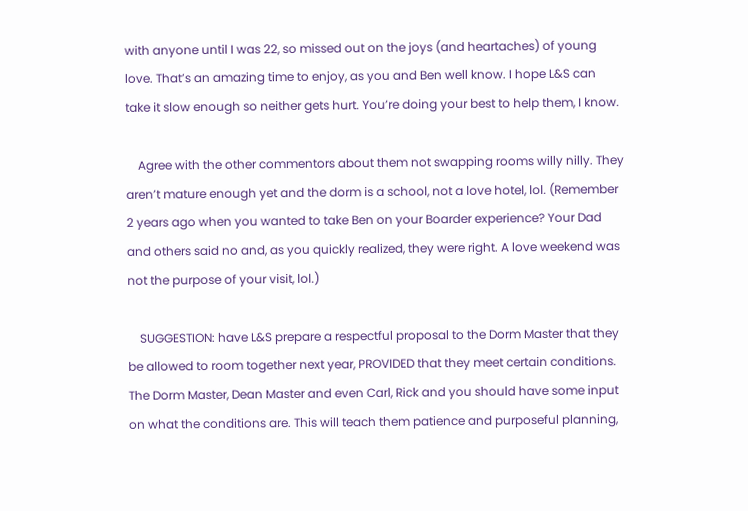with anyone until I was 22, so missed out on the joys (and heartaches) of young love. That’s an amazing time to enjoy, as you and Ben well know. I hope L&S can take it slow enough so neither gets hurt. You’re doing your best to help them, I know.

    Agree with the other commentors about them not swapping rooms willy nilly. They aren’t mature enough yet and the dorm is a school, not a love hotel, lol. (Remember 2 years ago when you wanted to take Ben on your Boarder experience? Your Dad and others said no and, as you quickly realized, they were right. A love weekend was not the purpose of your visit, lol.)

    SUGGESTION: have L&S prepare a respectful proposal to the Dorm Master that they be allowed to room together next year, PROVIDED that they meet certain conditions. The Dorm Master, Dean Master and even Carl, Rick and you should have some input on what the conditions are. This will teach them patience and purposeful planning,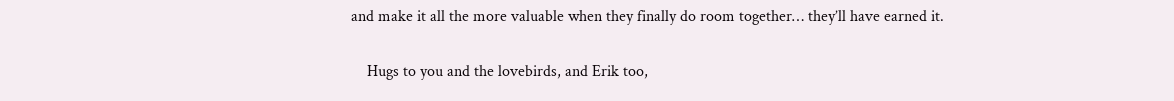and make it all the more valuable when they finally do room together… they’ll have earned it.

    Hugs to you and the lovebirds, and Erik too,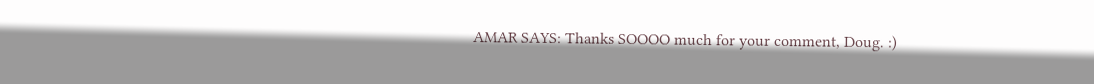AMAR SAYS: Thanks SOOOO much for your comment, Doug. :)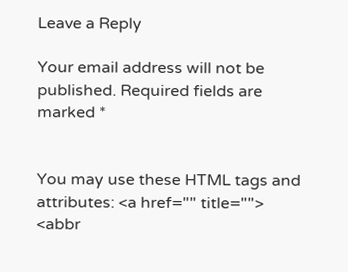Leave a Reply

Your email address will not be published. Required fields are marked *


You may use these HTML tags and attributes: <a href="" title=""> <abbr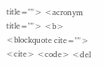title=""> <acronym title=""> <b> <blockquote cite=""> <cite> <code> <del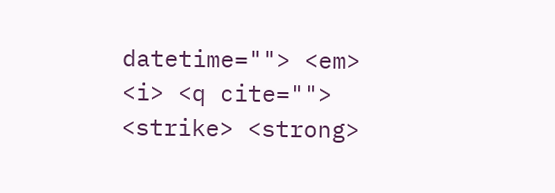datetime=""> <em> <i> <q cite=""> <strike> <strong>